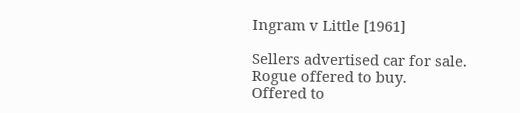Ingram v Little [1961]

Sellers advertised car for sale.
Rogue offered to buy.
Offered to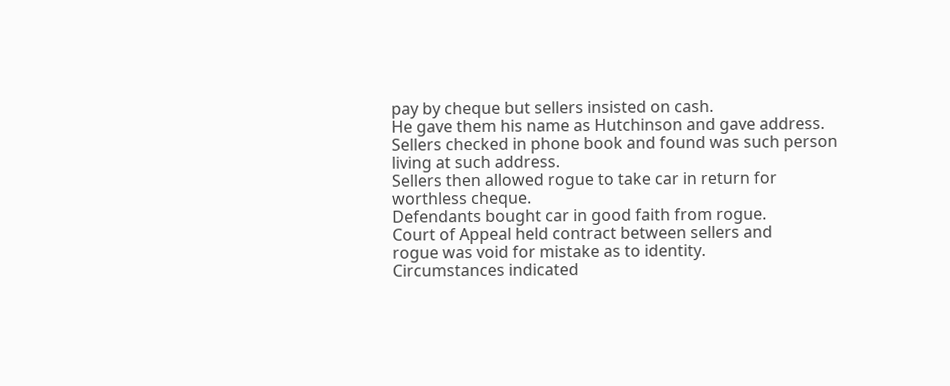pay by cheque but sellers insisted on cash.
He gave them his name as Hutchinson and gave address.
Sellers checked in phone book and found was such person
living at such address.
Sellers then allowed rogue to take car in return for
worthless cheque.
Defendants bought car in good faith from rogue.
Court of Appeal held contract between sellers and
rogue was void for mistake as to identity.
Circumstances indicated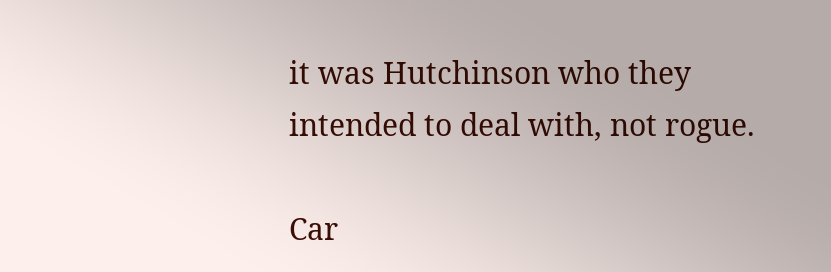it was Hutchinson who they
intended to deal with, not rogue.

Car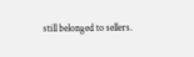still belonged to sellers.